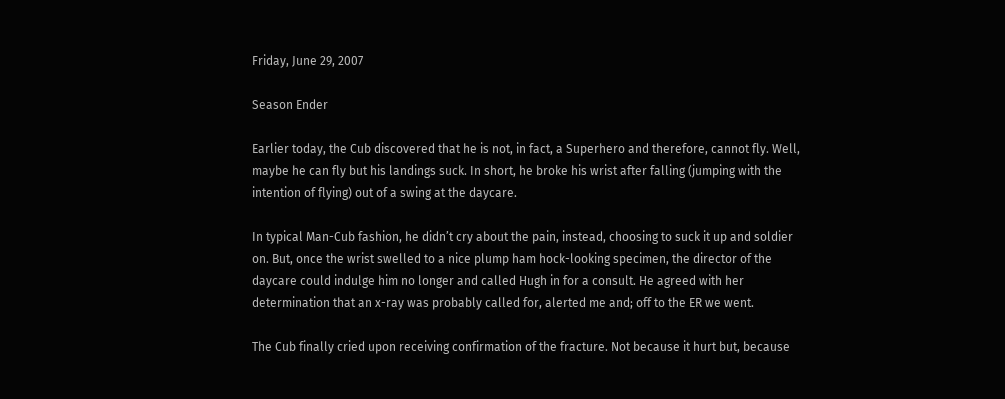Friday, June 29, 2007

Season Ender

Earlier today, the Cub discovered that he is not, in fact, a Superhero and therefore, cannot fly. Well, maybe he can fly but his landings suck. In short, he broke his wrist after falling (jumping with the intention of flying) out of a swing at the daycare.

In typical Man-Cub fashion, he didn’t cry about the pain, instead, choosing to suck it up and soldier on. But, once the wrist swelled to a nice plump ham hock-looking specimen, the director of the daycare could indulge him no longer and called Hugh in for a consult. He agreed with her determination that an x-ray was probably called for, alerted me and; off to the ER we went.

The Cub finally cried upon receiving confirmation of the fracture. Not because it hurt but, because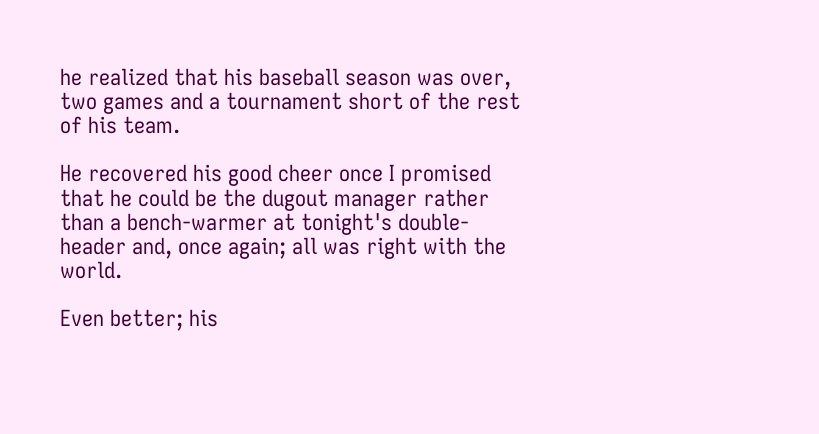he realized that his baseball season was over, two games and a tournament short of the rest of his team.

He recovered his good cheer once I promised that he could be the dugout manager rather than a bench-warmer at tonight's double-header and, once again; all was right with the world.

Even better; his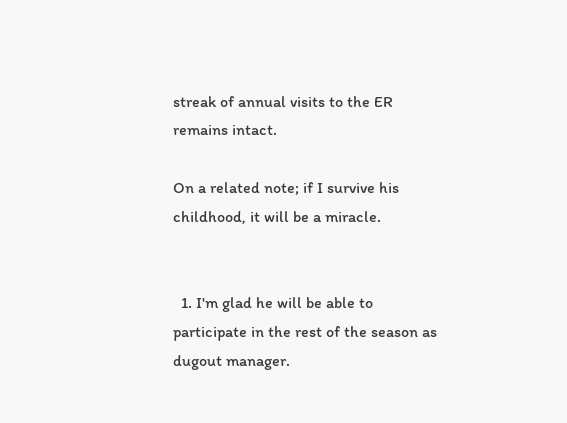streak of annual visits to the ER remains intact.

On a related note; if I survive his childhood, it will be a miracle.


  1. I'm glad he will be able to participate in the rest of the season as dugout manager.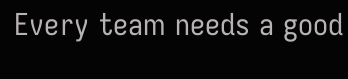Every team needs a good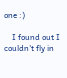one :)

    I found out I couldn't fly in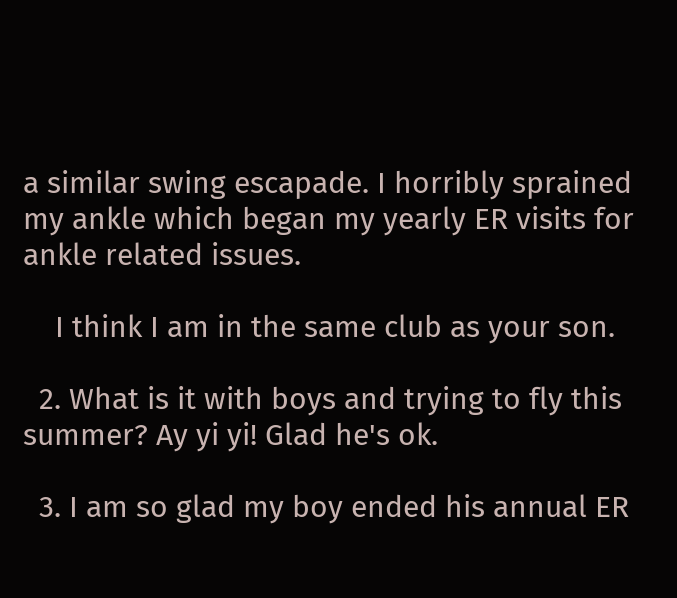a similar swing escapade. I horribly sprained my ankle which began my yearly ER visits for ankle related issues.

    I think I am in the same club as your son.

  2. What is it with boys and trying to fly this summer? Ay yi yi! Glad he's ok.

  3. I am so glad my boy ended his annual ER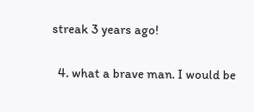streak 3 years ago!

  4. what a brave man. I would be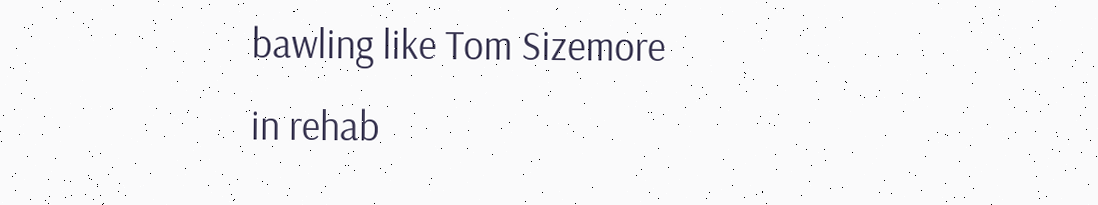bawling like Tom Sizemore in rehab